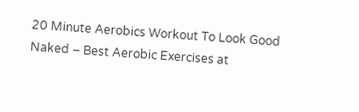20 Minute Aerobics Workout To Look Good Naked – Best Aerobic Exercises at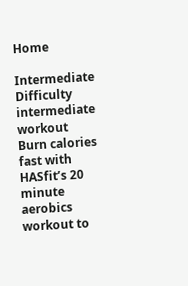Home

Intermediate Difficulty
intermediate workout
Burn calories fast with HASfit’s 20 minute aerobics workout to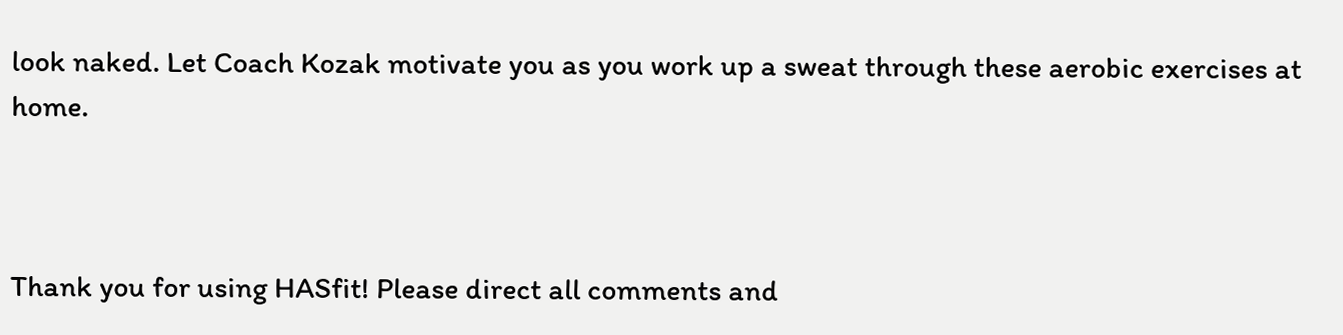look naked. Let Coach Kozak motivate you as you work up a sweat through these aerobic exercises at home.



Thank you for using HASfit! Please direct all comments and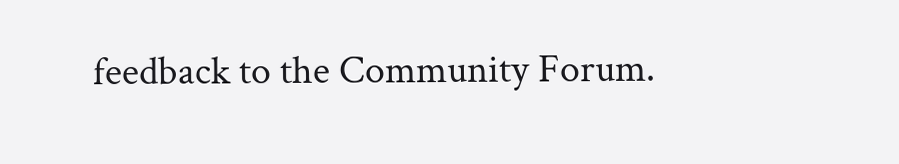feedback to the Community Forum.